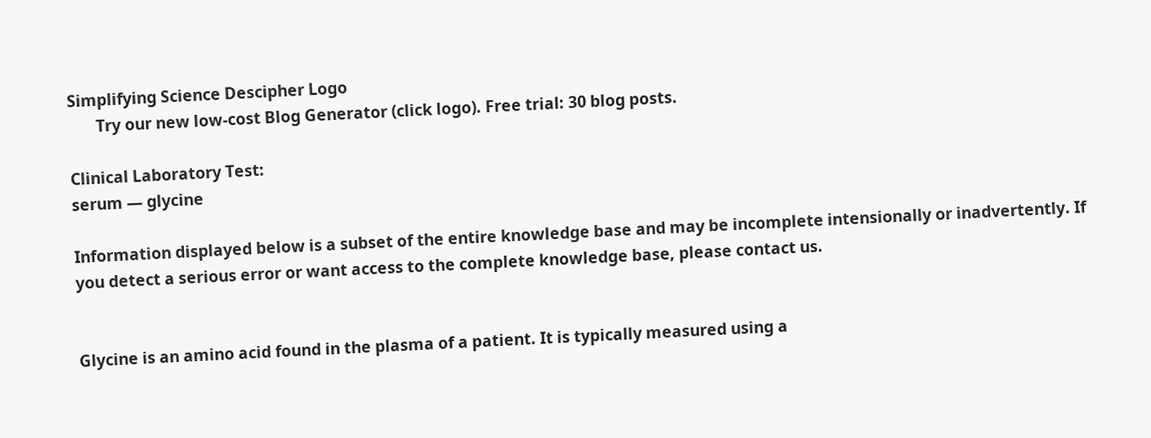Simplifying Science Descipher Logo
       Try our new low-cost Blog Generator (click logo). Free trial: 30 blog posts.

Clinical Laboratory Test:
serum — glycine

Information displayed below is a subset of the entire knowledge base and may be incomplete intensionally or inadvertently. If you detect a serious error or want access to the complete knowledge base, please contact us.


Glycine is an amino acid found in the plasma of a patient. It is typically measured using a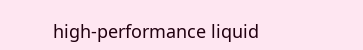high-performance liquid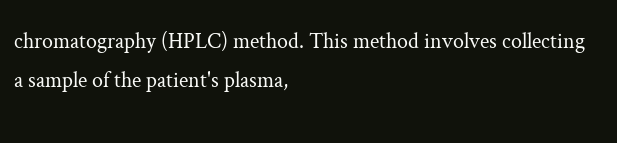chromatography (HPLC) method. This method involves collecting a sample of the patient's plasma,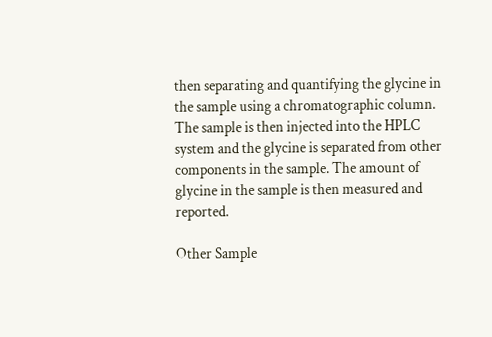then separating and quantifying the glycine in the sample using a chromatographic column. The sample is then injected into the HPLC system and the glycine is separated from other components in the sample. The amount of glycine in the sample is then measured and reported.

Other Sample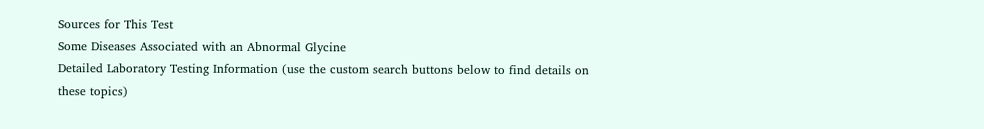Sources for This Test
Some Diseases Associated with an Abnormal Glycine
Detailed Laboratory Testing Information (use the custom search buttons below to find details on these topics)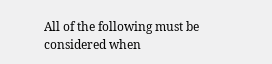All of the following must be considered when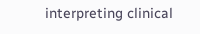interpreting clinical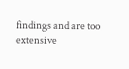findings and are too extensive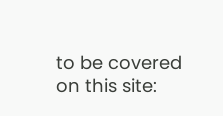to be covered on this site: